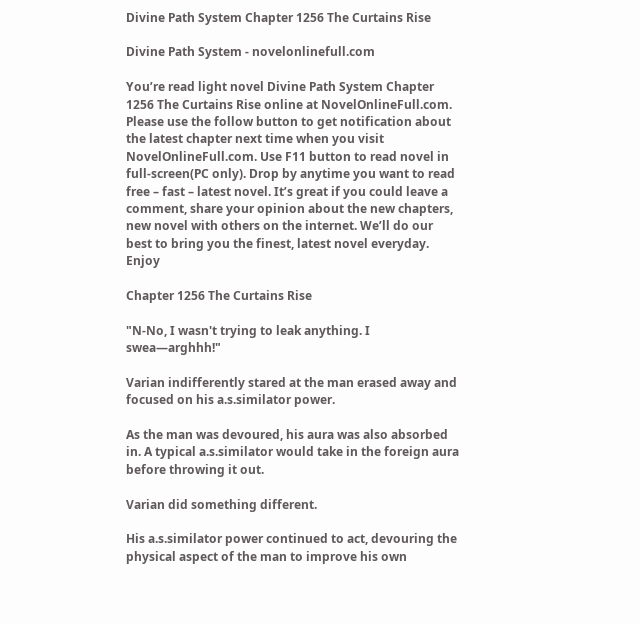Divine Path System Chapter 1256 The Curtains Rise

Divine Path System - novelonlinefull.com

You’re read light novel Divine Path System Chapter 1256 The Curtains Rise online at NovelOnlineFull.com. Please use the follow button to get notification about the latest chapter next time when you visit NovelOnlineFull.com. Use F11 button to read novel in full-screen(PC only). Drop by anytime you want to read free – fast – latest novel. It’s great if you could leave a comment, share your opinion about the new chapters, new novel with others on the internet. We’ll do our best to bring you the finest, latest novel everyday. Enjoy

Chapter 1256 The Curtains Rise

"N-No, I wasn't trying to leak anything. I swea—arghhh!"

Varian indifferently stared at the man erased away and focused on his a.s.similator power.

As the man was devoured, his aura was also absorbed in. A typical a.s.similator would take in the foreign aura before throwing it out.

Varian did something different.

His a.s.similator power continued to act, devouring the physical aspect of the man to improve his own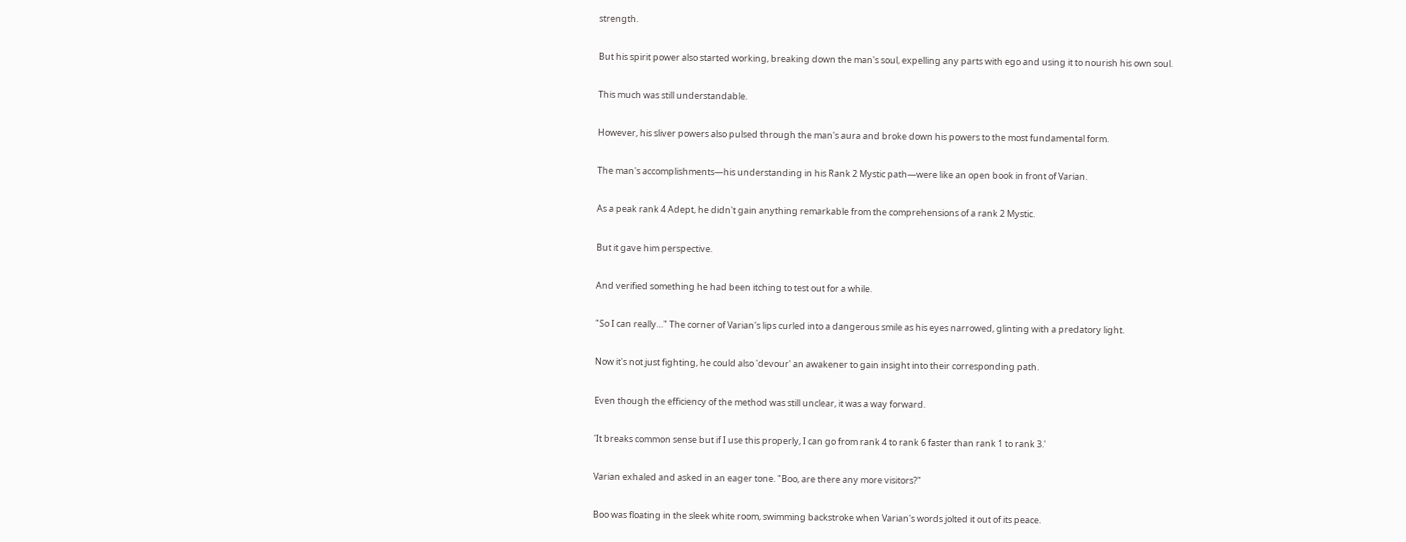strength.

But his spirit power also started working, breaking down the man's soul, expelling any parts with ego and using it to nourish his own soul.

This much was still understandable.

However, his sliver powers also pulsed through the man's aura and broke down his powers to the most fundamental form.

The man's accomplishments—his understanding in his Rank 2 Mystic path—were like an open book in front of Varian.

As a peak rank 4 Adept, he didn't gain anything remarkable from the comprehensions of a rank 2 Mystic.

But it gave him perspective.

And verified something he had been itching to test out for a while.

"So I can really…" The corner of Varian's lips curled into a dangerous smile as his eyes narrowed, glinting with a predatory light.

Now it's not just fighting, he could also 'devour' an awakener to gain insight into their corresponding path.

Even though the efficiency of the method was still unclear, it was a way forward.

'It breaks common sense but if I use this properly, I can go from rank 4 to rank 6 faster than rank 1 to rank 3.'

Varian exhaled and asked in an eager tone. "Boo, are there any more visitors?"

Boo was floating in the sleek white room, swimming backstroke when Varian's words jolted it out of its peace.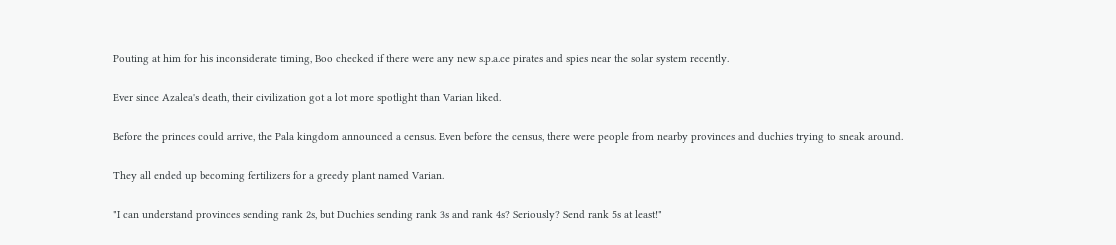Pouting at him for his inconsiderate timing, Boo checked if there were any new s.p.a.ce pirates and spies near the solar system recently.

Ever since Azalea's death, their civilization got a lot more spotlight than Varian liked.

Before the princes could arrive, the Pala kingdom announced a census. Even before the census, there were people from nearby provinces and duchies trying to sneak around.

They all ended up becoming fertilizers for a greedy plant named Varian.

"I can understand provinces sending rank 2s, but Duchies sending rank 3s and rank 4s? Seriously? Send rank 5s at least!"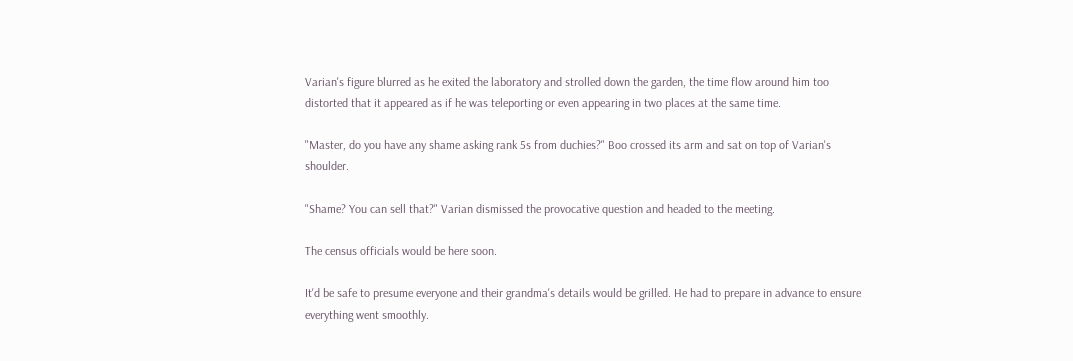Varian's figure blurred as he exited the laboratory and strolled down the garden, the time flow around him too distorted that it appeared as if he was teleporting or even appearing in two places at the same time.

"Master, do you have any shame asking rank 5s from duchies?" Boo crossed its arm and sat on top of Varian's shoulder.

"Shame? You can sell that?" Varian dismissed the provocative question and headed to the meeting.

The census officials would be here soon.

It'd be safe to presume everyone and their grandma's details would be grilled. He had to prepare in advance to ensure everything went smoothly.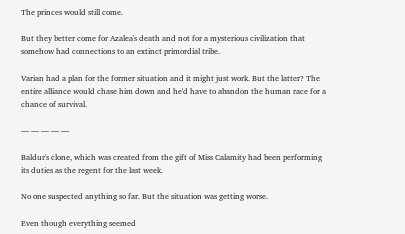The princes would still come.

But they better come for Azalea's death and not for a mysterious civilization that somehow had connections to an extinct primordial tribe.

Varian had a plan for the former situation and it might just work. But the latter? The entire alliance would chase him down and he'd have to abandon the human race for a chance of survival.

— — — — —

Baldur's clone, which was created from the gift of Miss Calamity had been performing its duties as the regent for the last week.

No one suspected anything so far. But the situation was getting worse.

Even though everything seemed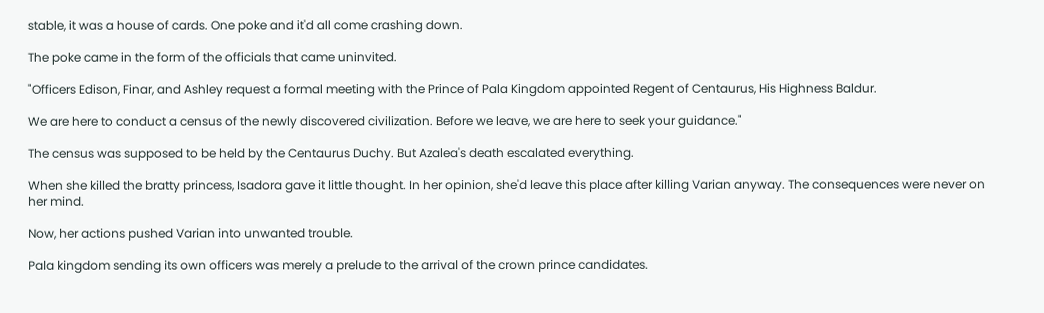stable, it was a house of cards. One poke and it'd all come crashing down.

The poke came in the form of the officials that came uninvited.

"Officers Edison, Finar, and Ashley request a formal meeting with the Prince of Pala Kingdom appointed Regent of Centaurus, His Highness Baldur.

We are here to conduct a census of the newly discovered civilization. Before we leave, we are here to seek your guidance."

The census was supposed to be held by the Centaurus Duchy. But Azalea's death escalated everything.

When she killed the bratty princess, Isadora gave it little thought. In her opinion, she'd leave this place after killing Varian anyway. The consequences were never on her mind.

Now, her actions pushed Varian into unwanted trouble.

Pala kingdom sending its own officers was merely a prelude to the arrival of the crown prince candidates.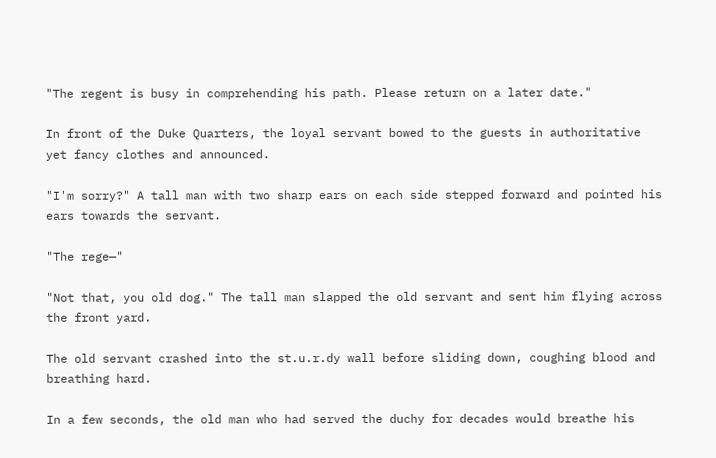"The regent is busy in comprehending his path. Please return on a later date."

In front of the Duke Quarters, the loyal servant bowed to the guests in authoritative yet fancy clothes and announced.

"I'm sorry?" A tall man with two sharp ears on each side stepped forward and pointed his ears towards the servant.

"The rege—"

"Not that, you old dog." The tall man slapped the old servant and sent him flying across the front yard.

The old servant crashed into the st.u.r.dy wall before sliding down, coughing blood and breathing hard.

In a few seconds, the old man who had served the duchy for decades would breathe his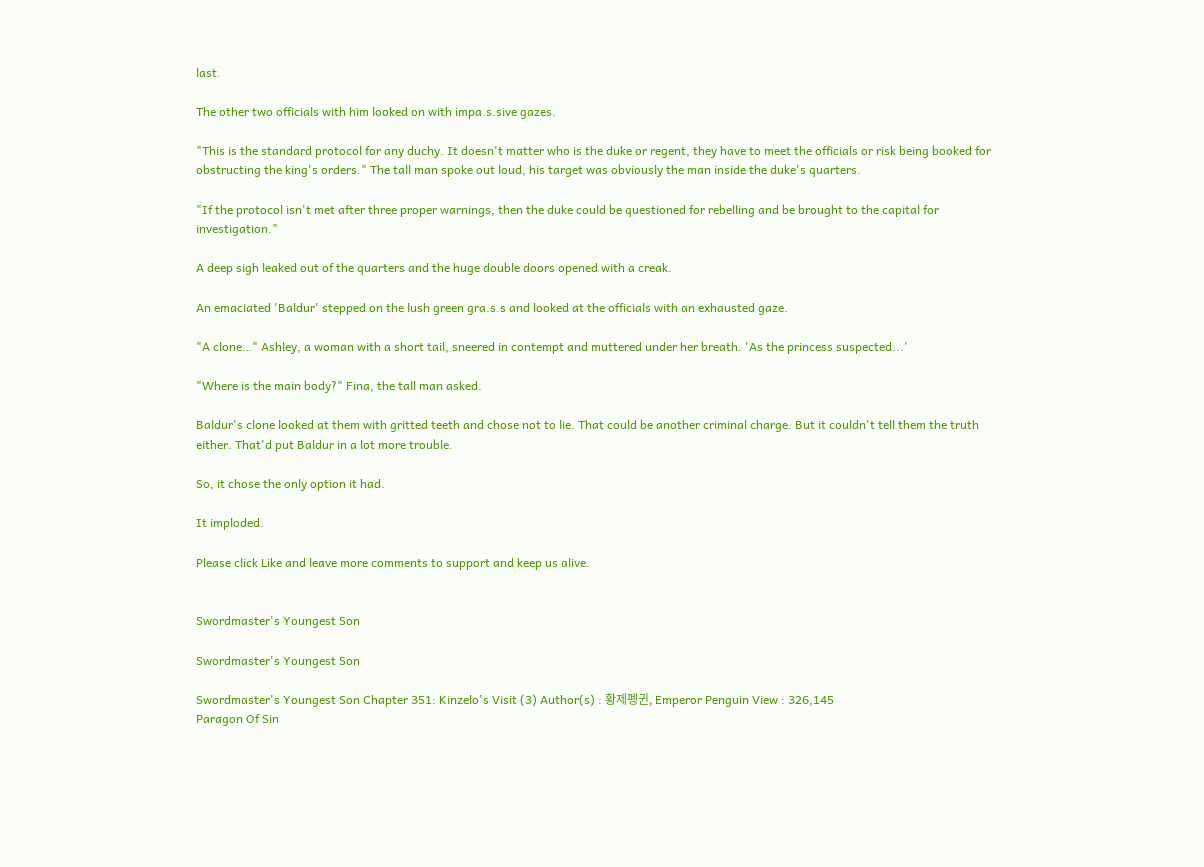last.

The other two officials with him looked on with impa.s.sive gazes.

"This is the standard protocol for any duchy. It doesn't matter who is the duke or regent, they have to meet the officials or risk being booked for obstructing the king's orders." The tall man spoke out loud, his target was obviously the man inside the duke's quarters.

"If the protocol isn't met after three proper warnings, then the duke could be questioned for rebelling and be brought to the capital for investigation."

A deep sigh leaked out of the quarters and the huge double doors opened with a creak.

An emaciated 'Baldur' stepped on the lush green gra.s.s and looked at the officials with an exhausted gaze.

"A clone…" Ashley, a woman with a short tail, sneered in contempt and muttered under her breath. 'As the princess suspected...'

"Where is the main body?" Fina, the tall man asked.

Baldur's clone looked at them with gritted teeth and chose not to lie. That could be another criminal charge. But it couldn't tell them the truth either. That'd put Baldur in a lot more trouble.

So, it chose the only option it had.

It imploded.

Please click Like and leave more comments to support and keep us alive.


Swordmaster's Youngest Son

Swordmaster's Youngest Son

Swordmaster's Youngest Son Chapter 351: Kinzelo's Visit (3) Author(s) : 황제펭귄, Emperor Penguin View : 326,145
Paragon Of Sin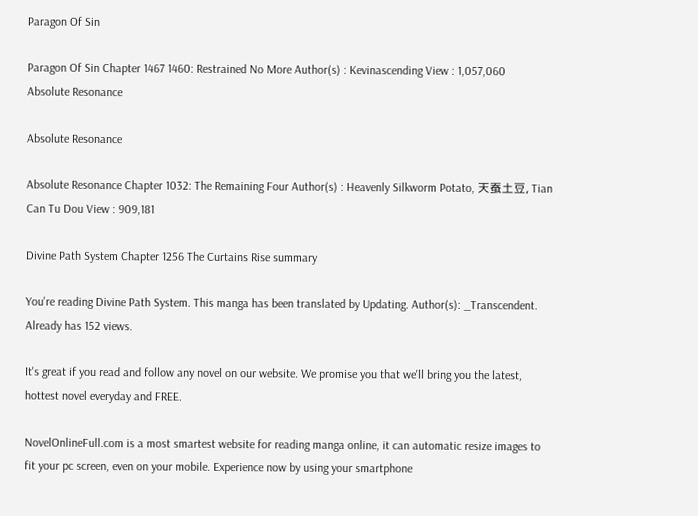Paragon Of Sin

Paragon Of Sin Chapter 1467 1460: Restrained No More Author(s) : Kevinascending View : 1,057,060
Absolute Resonance

Absolute Resonance

Absolute Resonance Chapter 1032: The Remaining Four Author(s) : Heavenly Silkworm Potato, 天蚕土豆, Tian Can Tu Dou View : 909,181

Divine Path System Chapter 1256 The Curtains Rise summary

You're reading Divine Path System. This manga has been translated by Updating. Author(s): _Transcendent. Already has 152 views.

It's great if you read and follow any novel on our website. We promise you that we'll bring you the latest, hottest novel everyday and FREE.

NovelOnlineFull.com is a most smartest website for reading manga online, it can automatic resize images to fit your pc screen, even on your mobile. Experience now by using your smartphone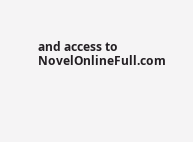and access to NovelOnlineFull.com